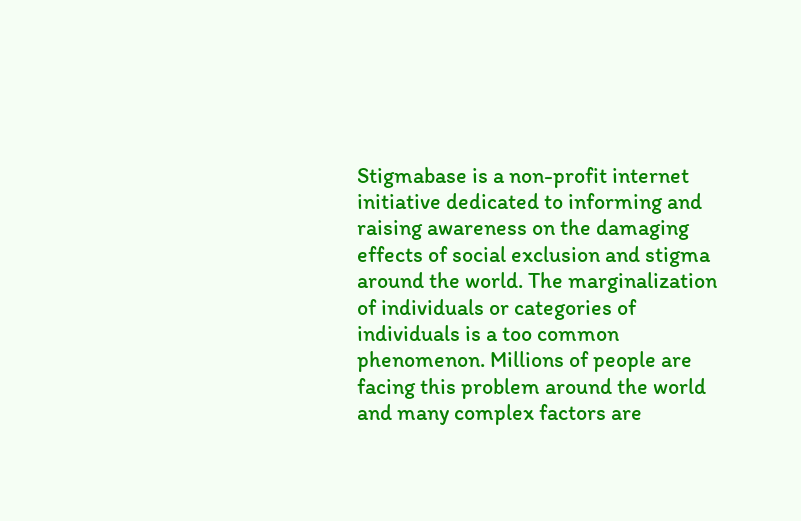Stigmabase is a non-profit internet initiative dedicated to informing and raising awareness on the damaging effects of social exclusion and stigma around the world. The marginalization of individuals or categories of individuals is a too common phenomenon. Millions of people are facing this problem around the world and many complex factors are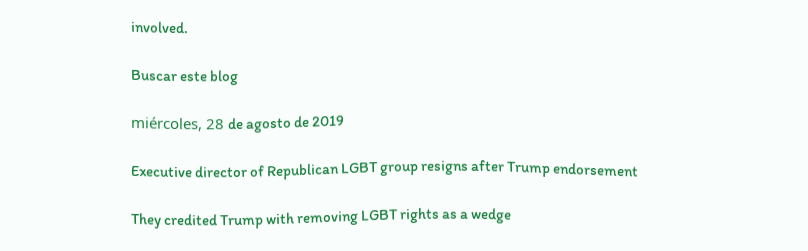involved.

Buscar este blog

miércoles, 28 de agosto de 2019

Executive director of Republican LGBT group resigns after Trump endorsement

They credited Trump with removing LGBT rights as a wedge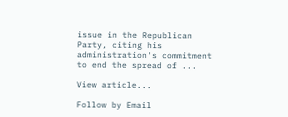issue in the Republican Party, citing his administration's commitment to end the spread of ...

View article...

Follow by Email